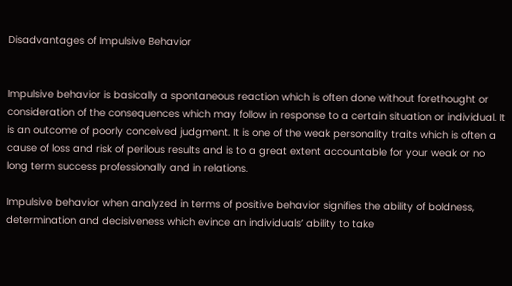Disadvantages of Impulsive Behavior


Impulsive behavior is basically a spontaneous reaction which is often done without forethought or consideration of the consequences which may follow in response to a certain situation or individual. It is an outcome of poorly conceived judgment. It is one of the weak personality traits which is often a cause of loss and risk of perilous results and is to a great extent accountable for your weak or no long term success professionally and in relations.

Impulsive behavior when analyzed in terms of positive behavior signifies the ability of boldness, determination and decisiveness which evince an individuals’ ability to take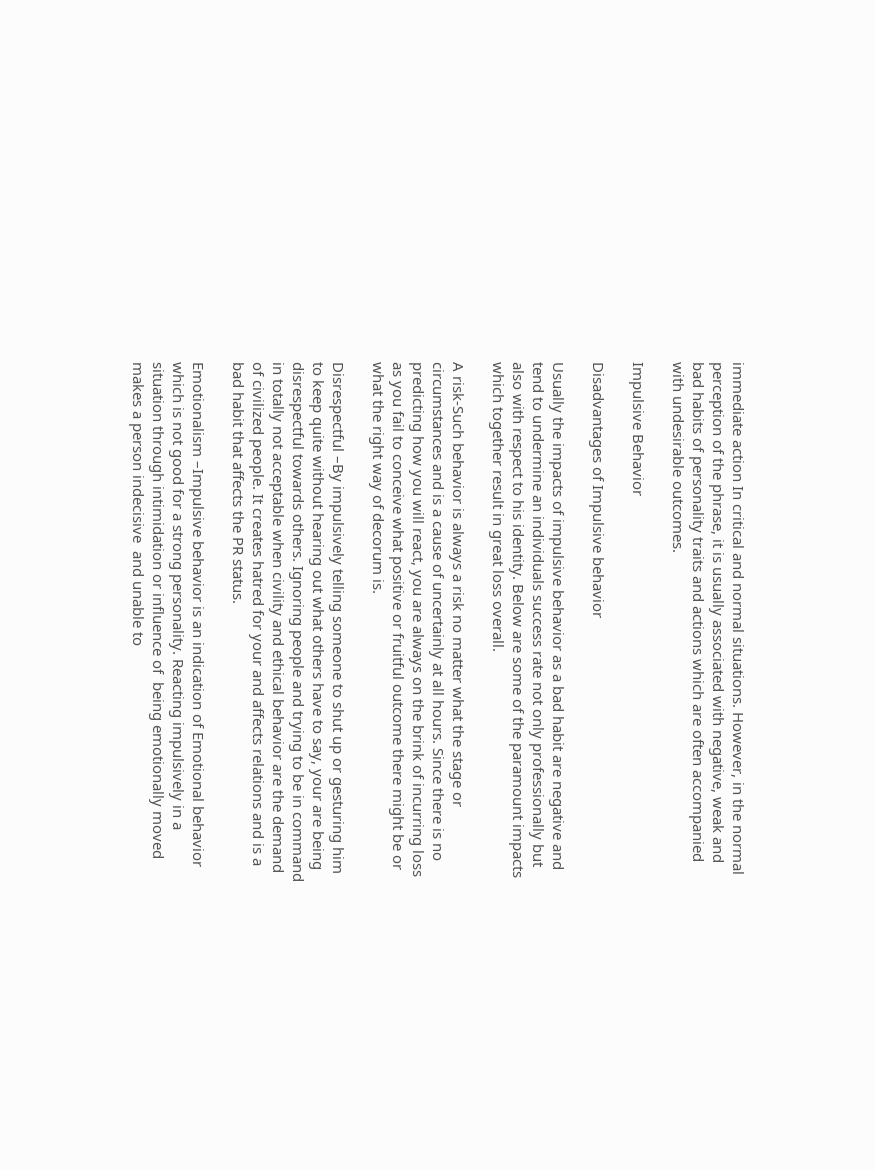immediate action In critical and normal situations. However, in the normal perception of the phrase, it is usually associated with negative, weak and bad habits of personality traits and actions which are often accompanied with undesirable outcomes.

Impulsive Behavior

Disadvantages of Impulsive behavior

Usually the impacts of impulsive behavior as a bad habit are negative and tend to undermine an individuals success rate not only professionally but also with respect to his identity. Below are some of the paramount impacts which together result in great loss overall.

A risk-Such behavior is always a risk no matter what the stage or circumstances and is a cause of uncertainly at all hours. Since there is no predicting how you will react, you are always on the brink of incurring loss as you fail to conceive what positive or fruitful outcome there might be or  what the right way of decorum is.

Disrespectful –By impulsively telling someone to shut up or gesturing him to keep quite without hearing out what others have to say, your are being disrespectful towards others. Ignoring people and trying to be in command in totally not acceptable when civility and ethical behavior are the demand of civilized people. It creates hatred for your and affects relations and is a bad habit that affects the PR status.

Emotionalism –Impulsive behavior is an indication of Emotional behavior which is not good for a strong personality. Reacting impulsively in a situation through intimidation or influence of  being emotionally moved makes a person indecisive  and unable to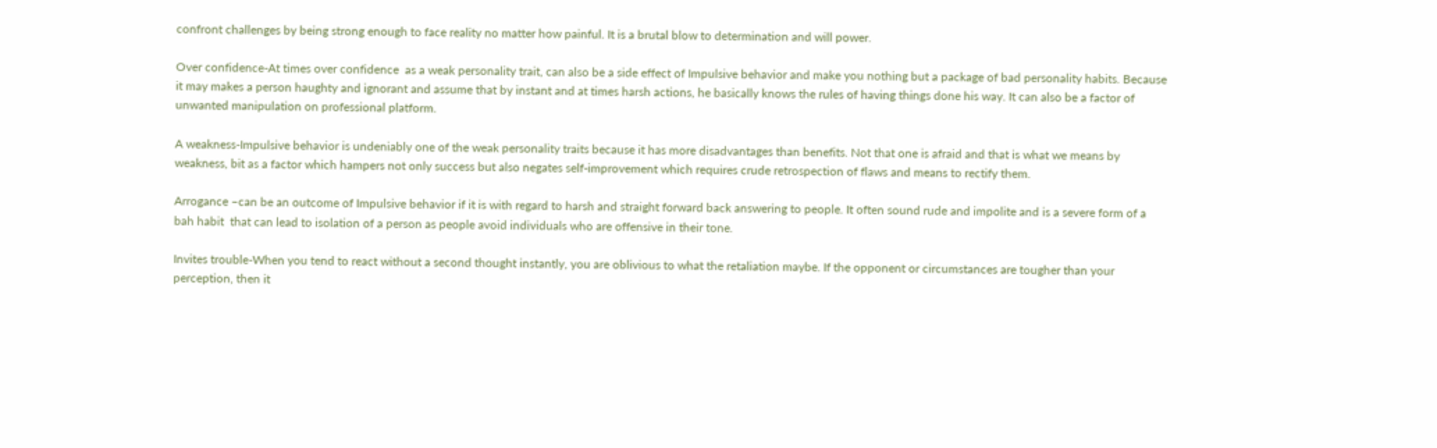confront challenges by being strong enough to face reality no matter how painful. It is a brutal blow to determination and will power.

Over confidence-At times over confidence  as a weak personality trait, can also be a side effect of Impulsive behavior and make you nothing but a package of bad personality habits. Because it may makes a person haughty and ignorant and assume that by instant and at times harsh actions, he basically knows the rules of having things done his way. It can also be a factor of unwanted manipulation on professional platform.

A weakness-Impulsive behavior is undeniably one of the weak personality traits because it has more disadvantages than benefits. Not that one is afraid and that is what we means by weakness, bit as a factor which hampers not only success but also negates self-improvement which requires crude retrospection of flaws and means to rectify them.

Arrogance –can be an outcome of Impulsive behavior if it is with regard to harsh and straight forward back answering to people. It often sound rude and impolite and is a severe form of a bah habit  that can lead to isolation of a person as people avoid individuals who are offensive in their tone.

Invites trouble-When you tend to react without a second thought instantly, you are oblivious to what the retaliation maybe. If the opponent or circumstances are tougher than your perception, then it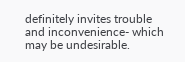definitely invites trouble and inconvenience- which may be undesirable.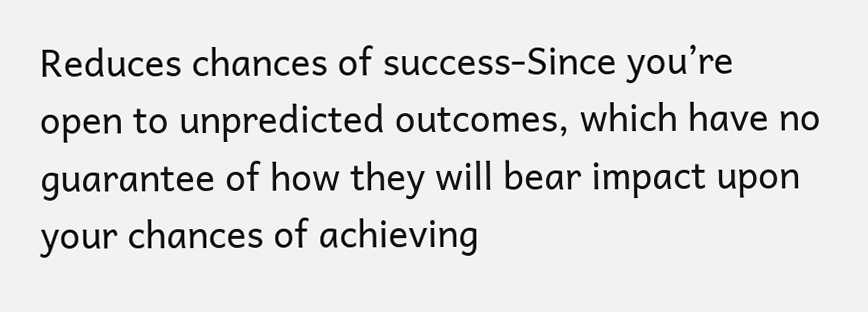Reduces chances of success-Since you’re open to unpredicted outcomes, which have no guarantee of how they will bear impact upon your chances of achieving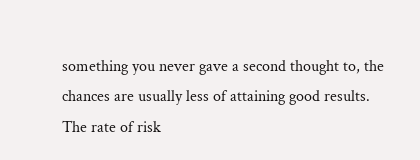something you never gave a second thought to, the chances are usually less of attaining good results. The rate of risk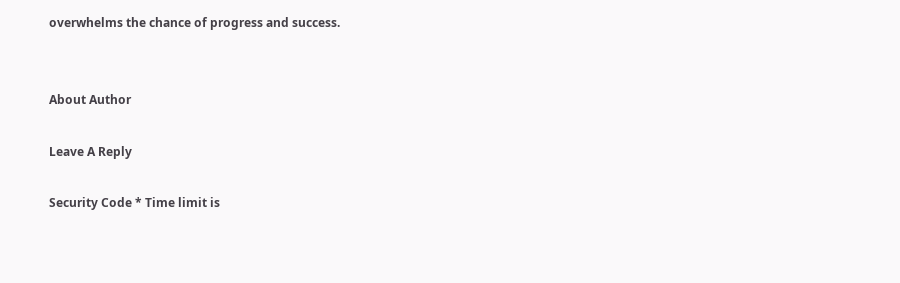overwhelms the chance of progress and success.


About Author

Leave A Reply

Security Code * Time limit is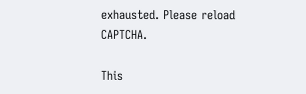exhausted. Please reload CAPTCHA.

This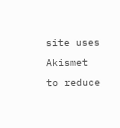site uses Akismet to reduce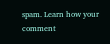spam. Learn how your comment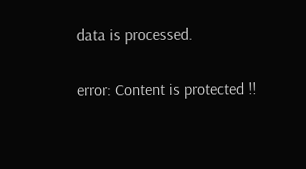data is processed.

error: Content is protected !!